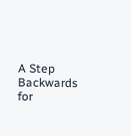A Step Backwards for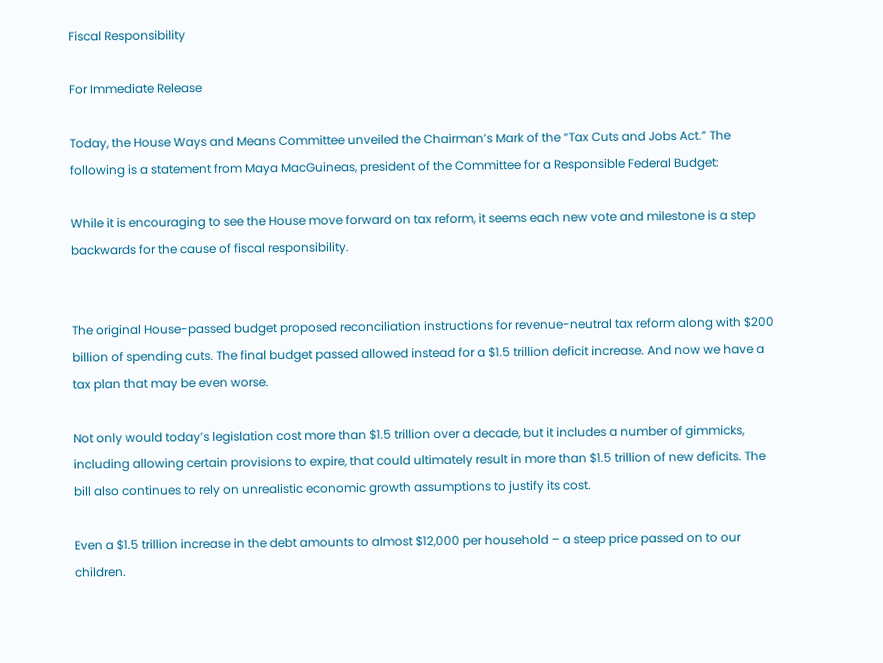Fiscal Responsibility

For Immediate Release

Today, the House Ways and Means Committee unveiled the Chairman’s Mark of the “Tax Cuts and Jobs Act.” The following is a statement from Maya MacGuineas, president of the Committee for a Responsible Federal Budget:

While it is encouraging to see the House move forward on tax reform, it seems each new vote and milestone is a step backwards for the cause of fiscal responsibility.


The original House-passed budget proposed reconciliation instructions for revenue-neutral tax reform along with $200 billion of spending cuts. The final budget passed allowed instead for a $1.5 trillion deficit increase. And now we have a tax plan that may be even worse.

Not only would today’s legislation cost more than $1.5 trillion over a decade, but it includes a number of gimmicks, including allowing certain provisions to expire, that could ultimately result in more than $1.5 trillion of new deficits. The bill also continues to rely on unrealistic economic growth assumptions to justify its cost.

Even a $1.5 trillion increase in the debt amounts to almost $12,000 per household – a steep price passed on to our children.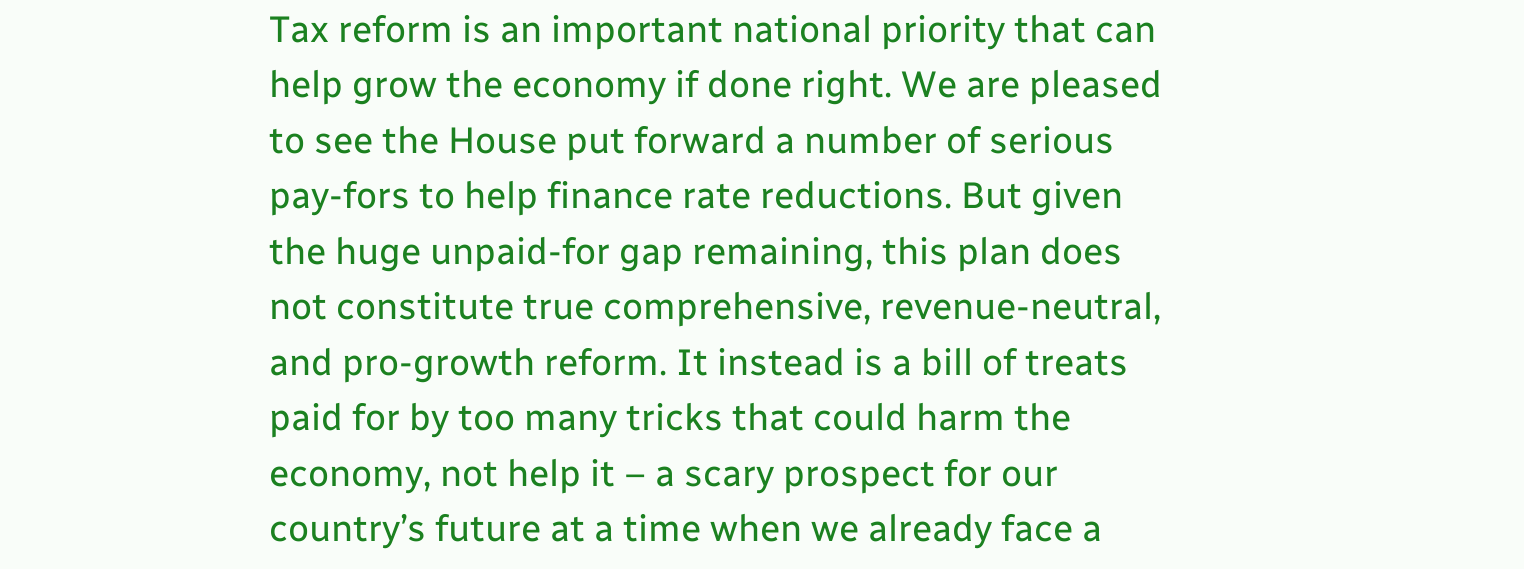Tax reform is an important national priority that can help grow the economy if done right. We are pleased to see the House put forward a number of serious pay-fors to help finance rate reductions. But given the huge unpaid-for gap remaining, this plan does not constitute true comprehensive, revenue-neutral, and pro-growth reform. It instead is a bill of treats paid for by too many tricks that could harm the economy, not help it – a scary prospect for our country’s future at a time when we already face a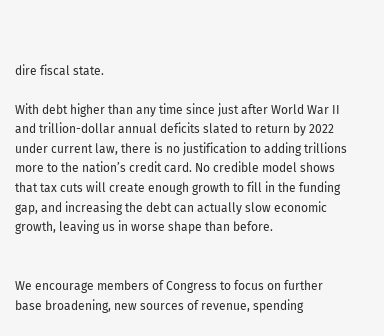dire fiscal state.

With debt higher than any time since just after World War II and trillion-dollar annual deficits slated to return by 2022 under current law, there is no justification to adding trillions more to the nation’s credit card. No credible model shows that tax cuts will create enough growth to fill in the funding gap, and increasing the debt can actually slow economic growth, leaving us in worse shape than before.


We encourage members of Congress to focus on further base broadening, new sources of revenue, spending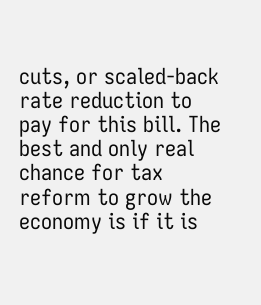cuts, or scaled-back rate reduction to pay for this bill. The best and only real chance for tax reform to grow the economy is if it is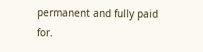permanent and fully paid for.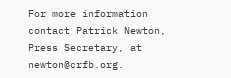For more information contact Patrick Newton, Press Secretary, at newton@crfb.org.